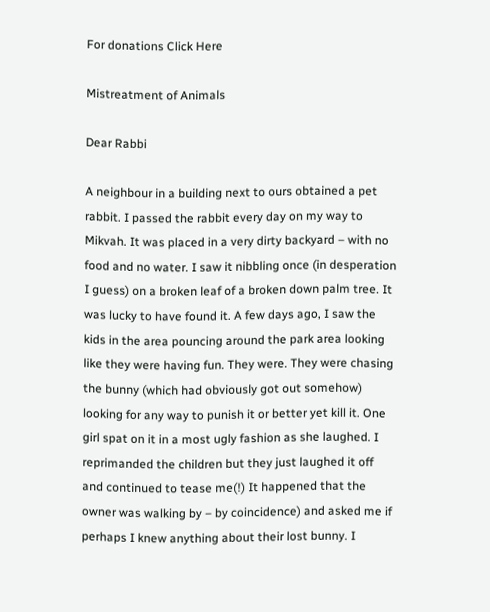For donations Click Here

Mistreatment of Animals

Dear Rabbi

A neighbour in a building next to ours obtained a pet rabbit. I passed the rabbit every day on my way to Mikvah. It was placed in a very dirty backyard – with no food and no water. I saw it nibbling once (in desperation I guess) on a broken leaf of a broken down palm tree. It was lucky to have found it. A few days ago, I saw the kids in the area pouncing around the park area looking like they were having fun. They were. They were chasing the bunny (which had obviously got out somehow) looking for any way to punish it or better yet kill it. One girl spat on it in a most ugly fashion as she laughed. I reprimanded the children but they just laughed it off and continued to tease me(!) It happened that the owner was walking by – by coincidence) and asked me if perhaps I knew anything about their lost bunny. I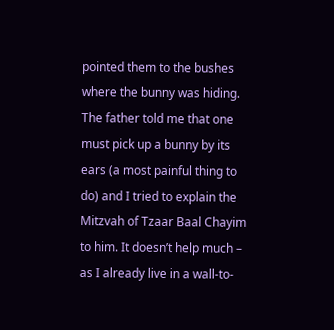pointed them to the bushes where the bunny was hiding. The father told me that one must pick up a bunny by its ears (a most painful thing to do) and I tried to explain the Mitzvah of Tzaar Baal Chayim to him. It doesn’t help much – as I already live in a wall-to-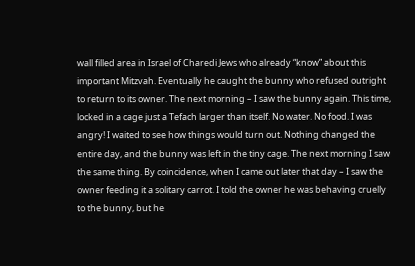wall filled area in Israel of Charedi Jews who already “know” about this important Mitzvah. Eventually he caught the bunny who refused outright to return to its owner. The next morning – I saw the bunny again. This time, locked in a cage just a Tefach larger than itself. No water. No food. I was angry! I waited to see how things would turn out. Nothing changed the entire day, and the bunny was left in the tiny cage. The next morning I saw the same thing. By coincidence, when I came out later that day – I saw the owner feeding it a solitary carrot. I told the owner he was behaving cruelly to the bunny, but he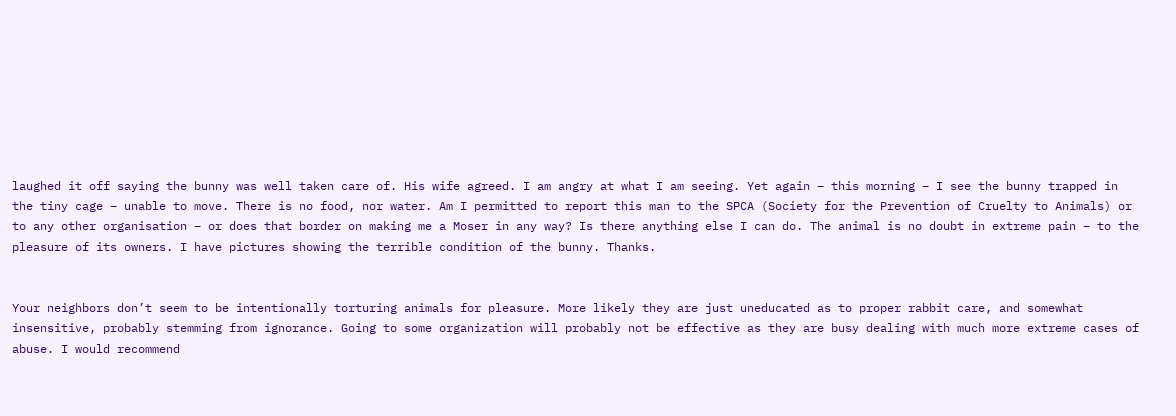laughed it off saying the bunny was well taken care of. His wife agreed. I am angry at what I am seeing. Yet again – this morning – I see the bunny trapped in the tiny cage – unable to move. There is no food, nor water. Am I permitted to report this man to the SPCA (Society for the Prevention of Cruelty to Animals) or to any other organisation – or does that border on making me a Moser in any way? Is there anything else I can do. The animal is no doubt in extreme pain – to the pleasure of its owners. I have pictures showing the terrible condition of the bunny. Thanks.


Your neighbors don’t seem to be intentionally torturing animals for pleasure. More likely they are just uneducated as to proper rabbit care, and somewhat insensitive, probably stemming from ignorance. Going to some organization will probably not be effective as they are busy dealing with much more extreme cases of abuse. I would recommend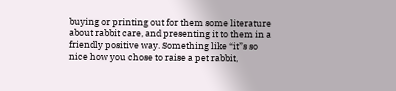buying or printing out for them some literature about rabbit care, and presenting it to them in a friendly positive way. Something like “it”s so nice how you chose to raise a pet rabbit,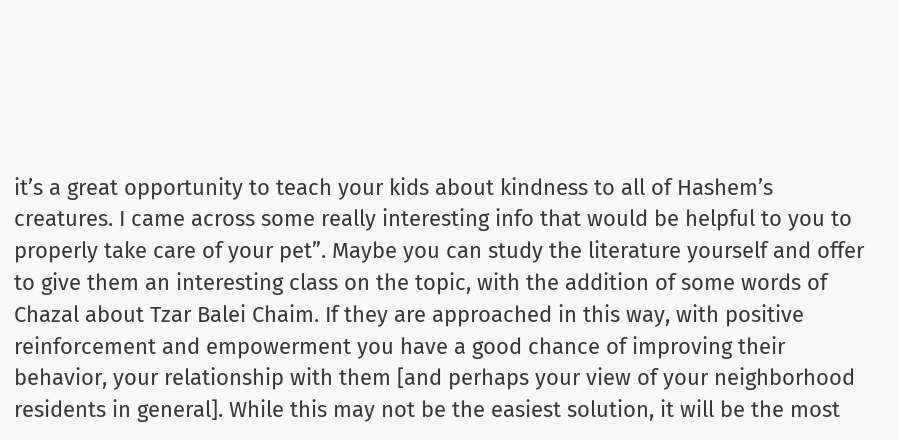it’s a great opportunity to teach your kids about kindness to all of Hashem’s creatures. I came across some really interesting info that would be helpful to you to properly take care of your pet”. Maybe you can study the literature yourself and offer to give them an interesting class on the topic, with the addition of some words of Chazal about Tzar Balei Chaim. If they are approached in this way, with positive reinforcement and empowerment you have a good chance of improving their behavior, your relationship with them [and perhaps your view of your neighborhood residents in general]. While this may not be the easiest solution, it will be the most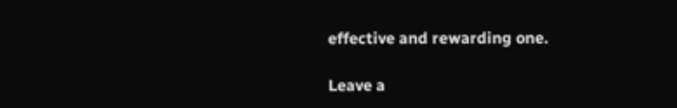effective and rewarding one.

Leave a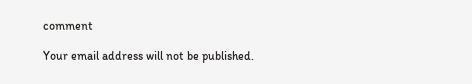comment

Your email address will not be published.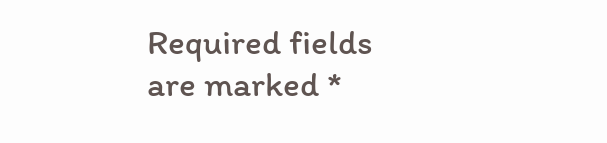Required fields are marked *